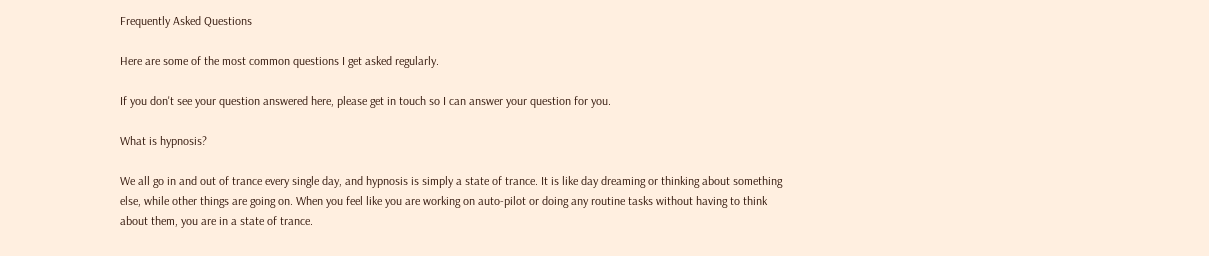Frequently Asked Questions

Here are some of the most common questions I get asked regularly.

If you don't see your question answered here, please get in touch so I can answer your question for you.

What is hypnosis?

We all go in and out of trance every single day, and hypnosis is simply a state of trance. It is like day dreaming or thinking about something else, while other things are going on. When you feel like you are working on auto-pilot or doing any routine tasks without having to think about them, you are in a state of trance.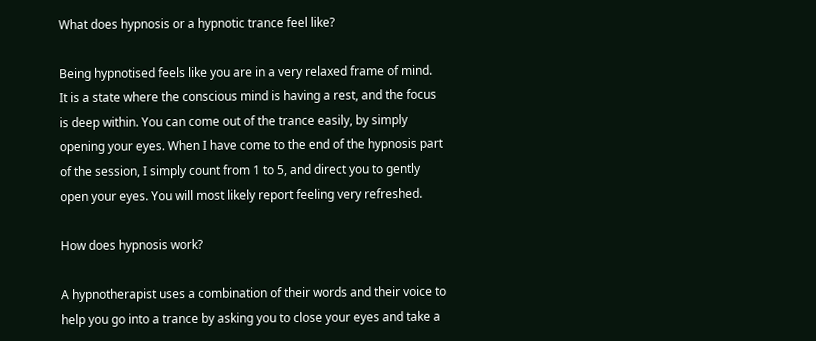What does hypnosis or a hypnotic trance feel like?

Being hypnotised feels like you are in a very relaxed frame of mind.  It is a state where the conscious mind is having a rest, and the focus is deep within. You can come out of the trance easily, by simply opening your eyes. When I have come to the end of the hypnosis part of the session, I simply count from 1 to 5, and direct you to gently open your eyes. You will most likely report feeling very refreshed.

How does hypnosis work?

A hypnotherapist uses a combination of their words and their voice to help you go into a trance by asking you to close your eyes and take a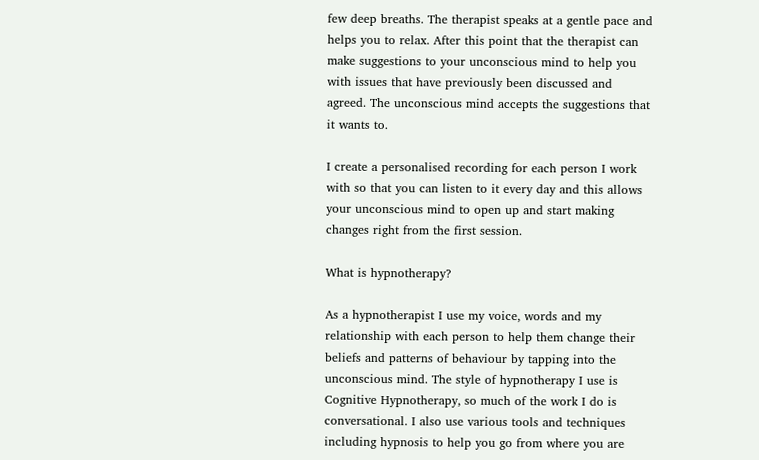few deep breaths. The therapist speaks at a gentle pace and helps you to relax. After this point that the therapist can make suggestions to your unconscious mind to help you with issues that have previously been discussed and agreed. The unconscious mind accepts the suggestions that it wants to.

I create a personalised recording for each person I work with so that you can listen to it every day and this allows your unconscious mind to open up and start making changes right from the first session.

What is hypnotherapy?

As a hypnotherapist I use my voice, words and my relationship with each person to help them change their beliefs and patterns of behaviour by tapping into the unconscious mind. The style of hypnotherapy I use is Cognitive Hypnotherapy, so much of the work I do is conversational. I also use various tools and techniques including hypnosis to help you go from where you are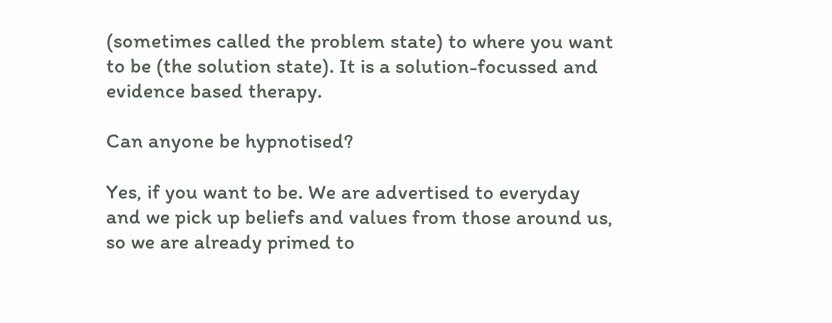(sometimes called the problem state) to where you want to be (the solution state). It is a solution-focussed and evidence based therapy.

Can anyone be hypnotised?

Yes, if you want to be. We are advertised to everyday and we pick up beliefs and values from those around us, so we are already primed to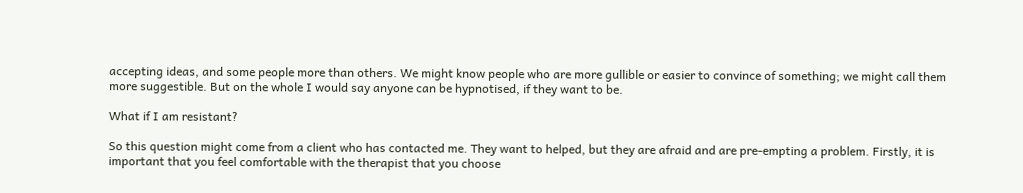accepting ideas, and some people more than others. We might know people who are more gullible or easier to convince of something; we might call them more suggestible. But on the whole I would say anyone can be hypnotised, if they want to be.

What if I am resistant?

So this question might come from a client who has contacted me. They want to helped, but they are afraid and are pre-empting a problem. Firstly, it is important that you feel comfortable with the therapist that you choose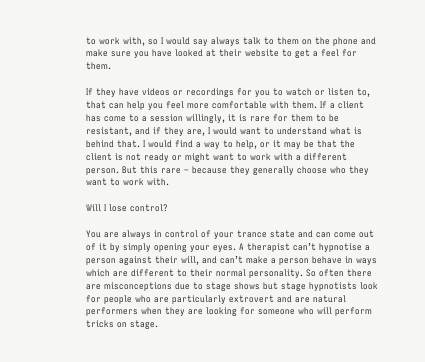to work with, so I would say always talk to them on the phone and make sure you have looked at their website to get a feel for them.

If they have videos or recordings for you to watch or listen to, that can help you feel more comfortable with them. If a client has come to a session willingly, it is rare for them to be resistant, and if they are, I would want to understand what is behind that. I would find a way to help, or it may be that the client is not ready or might want to work with a different person. But this rare – because they generally choose who they want to work with.

Will I lose control?

You are always in control of your trance state and can come out of it by simply opening your eyes. A therapist can’t hypnotise a person against their will, and can’t make a person behave in ways which are different to their normal personality. So often there are misconceptions due to stage shows but stage hypnotists look for people who are particularly extrovert and are natural performers when they are looking for someone who will perform tricks on stage.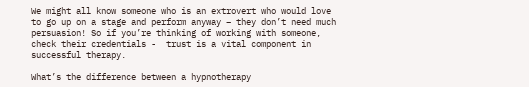We might all know someone who is an extrovert who would love to go up on a stage and perform anyway – they don’t need much persuasion! So if you’re thinking of working with someone, check their credentials -  trust is a vital component in successful therapy.

What’s the difference between a hypnotherapy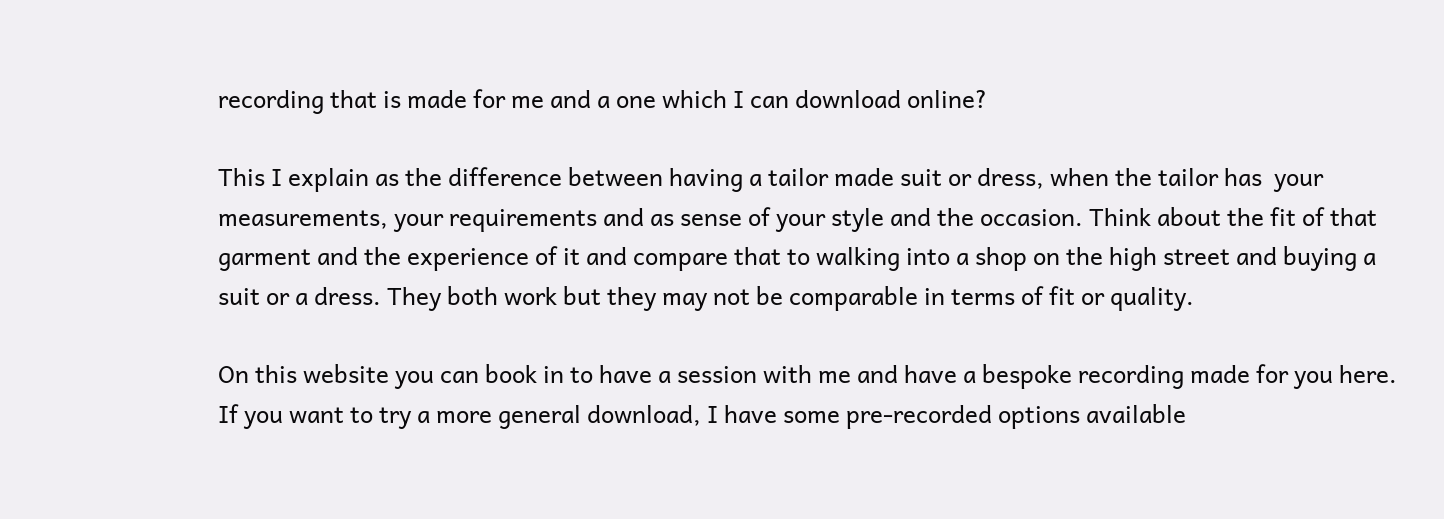recording that is made for me and a one which I can download online?

This I explain as the difference between having a tailor made suit or dress, when the tailor has  your measurements, your requirements and as sense of your style and the occasion. Think about the fit of that garment and the experience of it and compare that to walking into a shop on the high street and buying a suit or a dress. They both work but they may not be comparable in terms of fit or quality.

On this website you can book in to have a session with me and have a bespoke recording made for you here. If you want to try a more general download, I have some pre-recorded options available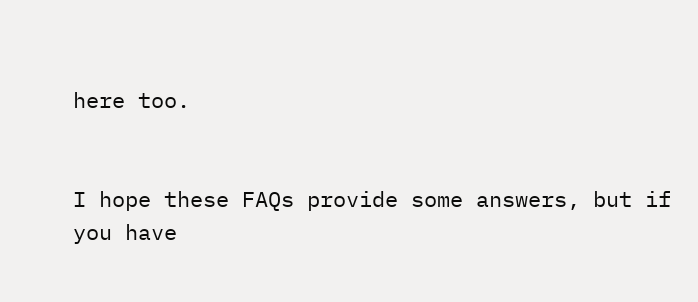here too.


I hope these FAQs provide some answers, but if you have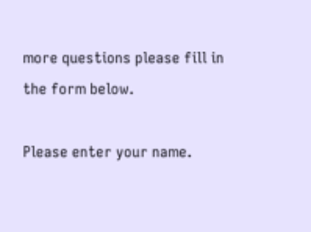more questions please fill in the form below.

Please enter your name.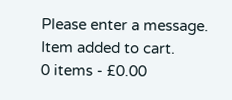Please enter a message.
Item added to cart.
0 items - £0.00